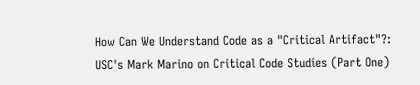How Can We Understand Code as a "Critical Artifact"?: USC's Mark Marino on Critical Code Studies (Part One)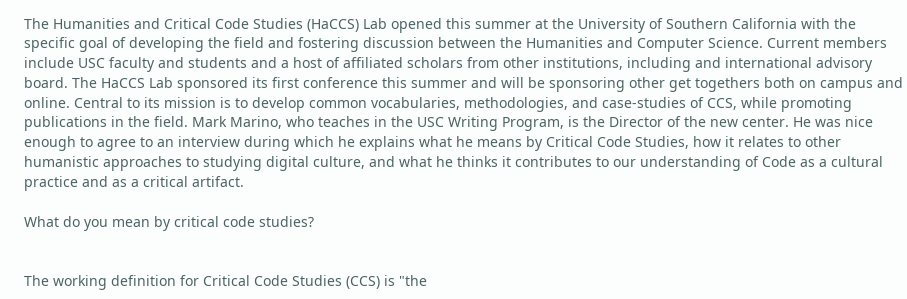The Humanities and Critical Code Studies (HaCCS) Lab opened this summer at the University of Southern California with the specific goal of developing the field and fostering discussion between the Humanities and Computer Science. Current members include USC faculty and students and a host of affiliated scholars from other institutions, including and international advisory board. The HaCCS Lab sponsored its first conference this summer and will be sponsoring other get togethers both on campus and online. Central to its mission is to develop common vocabularies, methodologies, and case-studies of CCS, while promoting publications in the field. Mark Marino, who teaches in the USC Writing Program, is the Director of the new center. He was nice enough to agree to an interview during which he explains what he means by Critical Code Studies, how it relates to other humanistic approaches to studying digital culture, and what he thinks it contributes to our understanding of Code as a cultural practice and as a critical artifact.

What do you mean by critical code studies?


The working definition for Critical Code Studies (CCS) is "the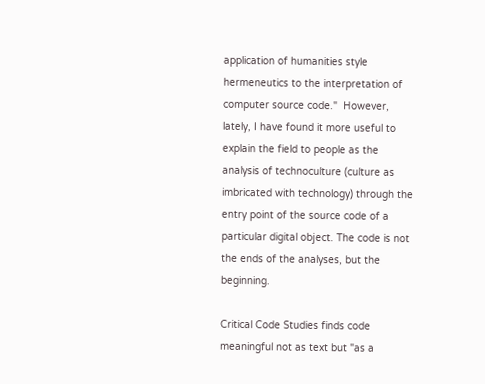application of humanities style hermeneutics to the interpretation of computer source code."  However, lately, I have found it more useful to explain the field to people as the analysis of technoculture (culture as imbricated with technology) through the entry point of the source code of a particular digital object. The code is not the ends of the analyses, but the beginning.

Critical Code Studies finds code meaningful not as text but "as a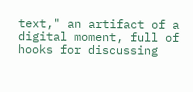text," an artifact of a digital moment, full of hooks for discussing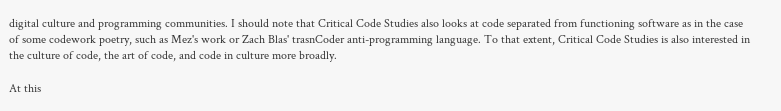digital culture and programming communities. I should note that Critical Code Studies also looks at code separated from functioning software as in the case of some codework poetry, such as Mez's work or Zach Blas' trasnCoder anti-programming language. To that extent, Critical Code Studies is also interested in the culture of code, the art of code, and code in culture more broadly.

At this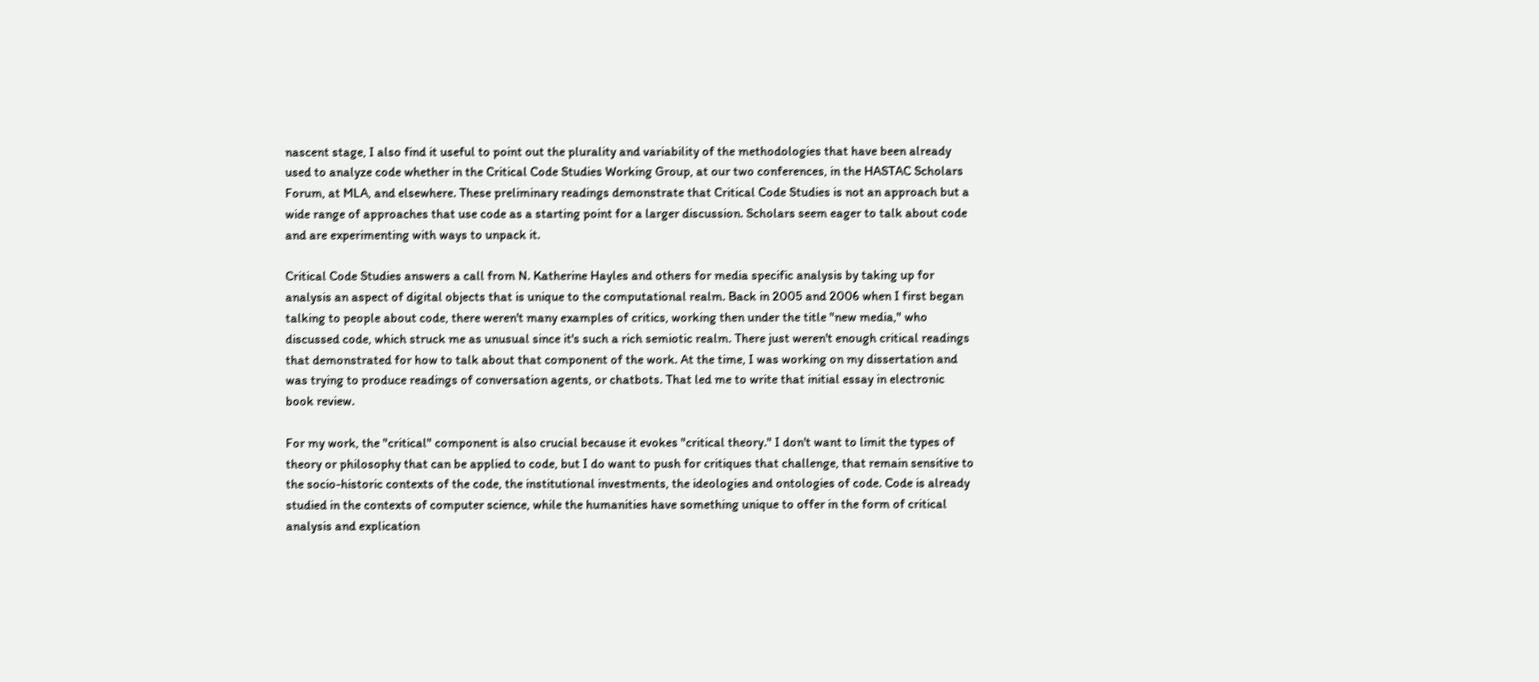nascent stage, I also find it useful to point out the plurality and variability of the methodologies that have been already used to analyze code whether in the Critical Code Studies Working Group, at our two conferences, in the HASTAC Scholars Forum, at MLA, and elsewhere. These preliminary readings demonstrate that Critical Code Studies is not an approach but a wide range of approaches that use code as a starting point for a larger discussion. Scholars seem eager to talk about code and are experimenting with ways to unpack it.

Critical Code Studies answers a call from N. Katherine Hayles and others for media specific analysis by taking up for analysis an aspect of digital objects that is unique to the computational realm. Back in 2005 and 2006 when I first began talking to people about code, there weren't many examples of critics, working then under the title "new media," who discussed code, which struck me as unusual since it's such a rich semiotic realm. There just weren't enough critical readings that demonstrated for how to talk about that component of the work. At the time, I was working on my dissertation and was trying to produce readings of conversation agents, or chatbots. That led me to write that initial essay in electronic book review.

For my work, the "critical" component is also crucial because it evokes "critical theory." I don't want to limit the types of theory or philosophy that can be applied to code, but I do want to push for critiques that challenge, that remain sensitive to the socio-historic contexts of the code, the institutional investments, the ideologies and ontologies of code. Code is already studied in the contexts of computer science, while the humanities have something unique to offer in the form of critical analysis and explication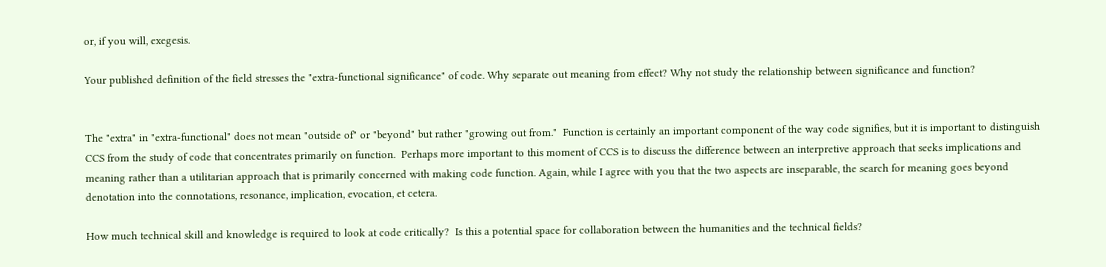or, if you will, exegesis.

Your published definition of the field stresses the "extra-functional significance" of code. Why separate out meaning from effect? Why not study the relationship between significance and function?


The "extra" in "extra-functional" does not mean "outside of" or "beyond" but rather "growing out from."  Function is certainly an important component of the way code signifies, but it is important to distinguish CCS from the study of code that concentrates primarily on function.  Perhaps more important to this moment of CCS is to discuss the difference between an interpretive approach that seeks implications and meaning rather than a utilitarian approach that is primarily concerned with making code function. Again, while I agree with you that the two aspects are inseparable, the search for meaning goes beyond denotation into the connotations, resonance, implication, evocation, et cetera.

How much technical skill and knowledge is required to look at code critically?  Is this a potential space for collaboration between the humanities and the technical fields?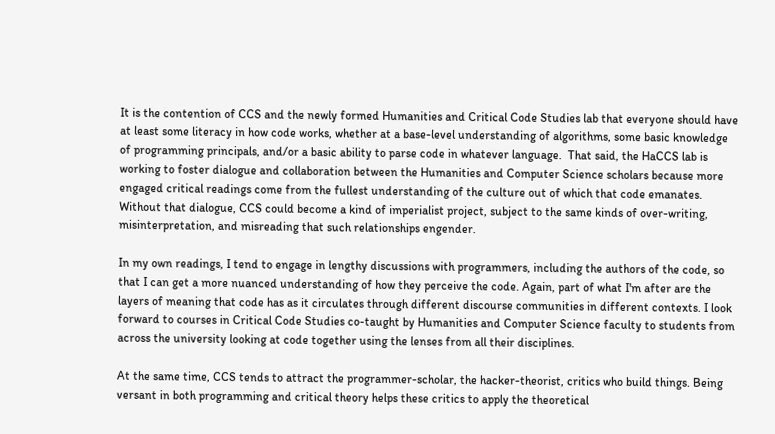It is the contention of CCS and the newly formed Humanities and Critical Code Studies lab that everyone should have at least some literacy in how code works, whether at a base-level understanding of algorithms, some basic knowledge of programming principals, and/or a basic ability to parse code in whatever language.  That said, the HaCCS lab is working to foster dialogue and collaboration between the Humanities and Computer Science scholars because more engaged critical readings come from the fullest understanding of the culture out of which that code emanates.  Without that dialogue, CCS could become a kind of imperialist project, subject to the same kinds of over-writing, misinterpretation, and misreading that such relationships engender.

In my own readings, I tend to engage in lengthy discussions with programmers, including the authors of the code, so that I can get a more nuanced understanding of how they perceive the code. Again, part of what I'm after are the layers of meaning that code has as it circulates through different discourse communities in different contexts. I look forward to courses in Critical Code Studies co-taught by Humanities and Computer Science faculty to students from across the university looking at code together using the lenses from all their disciplines.

At the same time, CCS tends to attract the programmer-scholar, the hacker-theorist, critics who build things. Being versant in both programming and critical theory helps these critics to apply the theoretical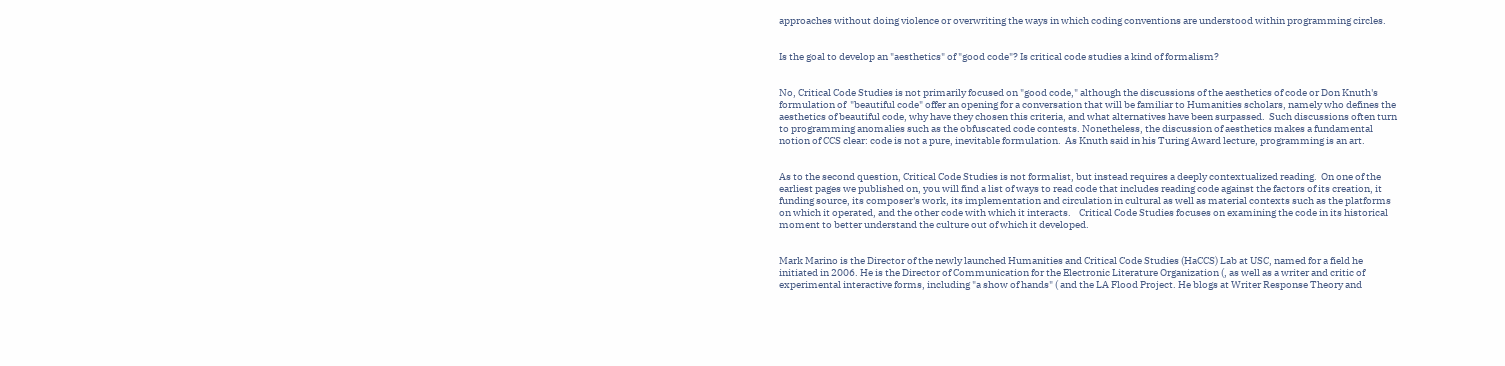approaches without doing violence or overwriting the ways in which coding conventions are understood within programming circles.


Is the goal to develop an "aesthetics" of "good code"? Is critical code studies a kind of formalism?


No, Critical Code Studies is not primarily focused on "good code," although the discussions of the aesthetics of code or Don Knuth's formulation of  "beautiful code" offer an opening for a conversation that will be familiar to Humanities scholars, namely who defines the aesthetics of beautiful code, why have they chosen this criteria, and what alternatives have been surpassed.  Such discussions often turn to programming anomalies such as the obfuscated code contests. Nonetheless, the discussion of aesthetics makes a fundamental notion of CCS clear: code is not a pure, inevitable formulation.  As Knuth said in his Turing Award lecture, programming is an art.


As to the second question, Critical Code Studies is not formalist, but instead requires a deeply contextualized reading.  On one of the earliest pages we published on, you will find a list of ways to read code that includes reading code against the factors of its creation, it funding source, its composer's work, its implementation and circulation in cultural as well as material contexts such as the platforms on which it operated, and the other code with which it interacts.    Critical Code Studies focuses on examining the code in its historical moment to better understand the culture out of which it developed.


Mark Marino is the Director of the newly launched Humanities and Critical Code Studies (HaCCS) Lab at USC, named for a field he initiated in 2006. He is the Director of Communication for the Electronic Literature Organization (, as well as a writer and critic of experimental interactive forms, including "a show of hands" ( and the LA Flood Project. He blogs at Writer Response Theory and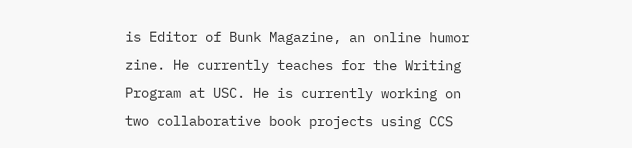is Editor of Bunk Magazine, an online humor zine. He currently teaches for the Writing Program at USC. He is currently working on two collaborative book projects using CCS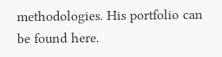methodologies. His portfolio can be found here.